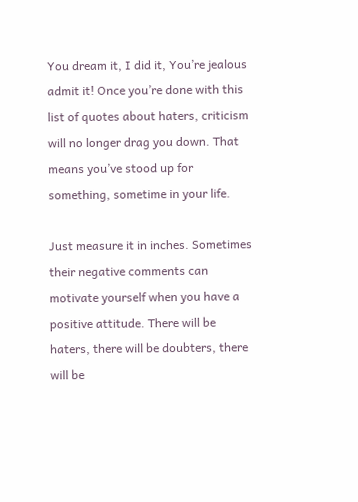You dream it, I did it, You’re jealous admit it! Once you’re done with this list of quotes about haters, criticism will no longer drag you down. That means you’ve stood up for something, sometime in your life.

Just measure it in inches. Sometimes their negative comments can motivate yourself when you have a positive attitude. There will be haters, there will be doubters, there will be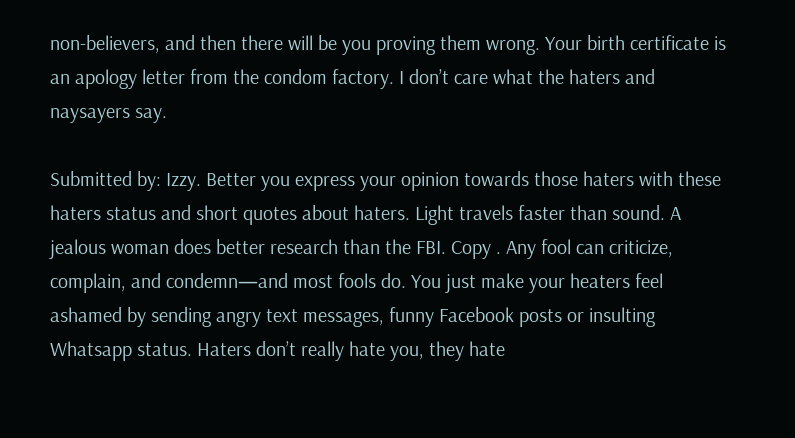non-believers, and then there will be you proving them wrong. Your birth certificate is an apology letter from the condom factory. I don’t care what the haters and naysayers say.

Submitted by: Izzy. Better you express your opinion towards those haters with these haters status and short quotes about haters. Light travels faster than sound. A jealous woman does better research than the FBI. Copy . Any fool can criticize, complain, and condemn—and most fools do. You just make your heaters feel ashamed by sending angry text messages, funny Facebook posts or insulting Whatsapp status. Haters don’t really hate you, they hate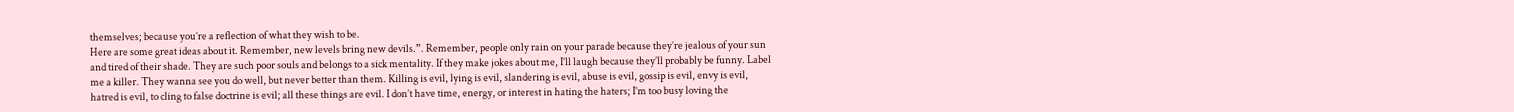themselves; because you’re a reflection of what they wish to be.
Here are some great ideas about it. Remember, new levels bring new devils.”. Remember, people only rain on your parade because they’re jealous of your sun and tired of their shade. They are such poor souls and belongs to a sick mentality. If they make jokes about me, I’ll laugh because they’ll probably be funny. Label me a killer. They wanna see you do well, but never better than them. Killing is evil, lying is evil, slandering is evil, abuse is evil, gossip is evil, envy is evil, hatred is evil, to cling to false doctrine is evil; all these things are evil. I don’t have time, energy, or interest in hating the haters; I’m too busy loving the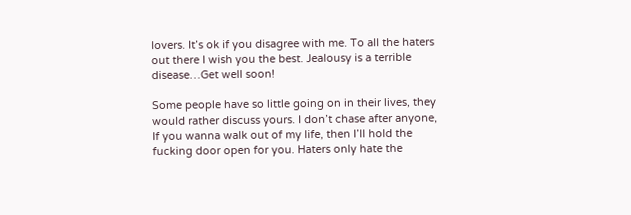lovers. It’s ok if you disagree with me. To all the haters out there I wish you the best. Jealousy is a terrible disease…Get well soon!

Some people have so little going on in their lives, they would rather discuss yours. I don’t chase after anyone, If you wanna walk out of my life, then I’ll hold the fucking door open for you. Haters only hate the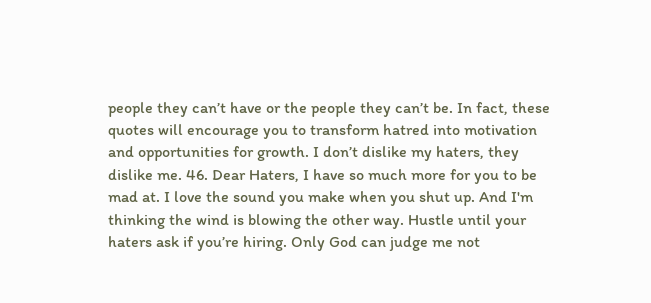people they can’t have or the people they can’t be. In fact, these quotes will encourage you to transform hatred into motivation and opportunities for growth. I don’t dislike my haters, they dislike me. 46. Dear Haters, I have so much more for you to be mad at. I love the sound you make when you shut up. And I'm thinking the wind is blowing the other way. Hustle until your haters ask if you’re hiring. Only God can judge me not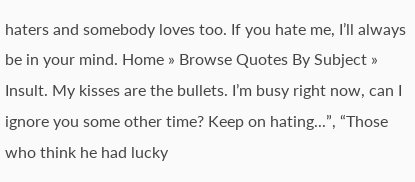haters and somebody loves too. If you hate me, I’ll always be in your mind. Home » Browse Quotes By Subject » Insult. My kisses are the bullets. I’m busy right now, can I ignore you some other time? Keep on hating...”, “Those who think he had lucky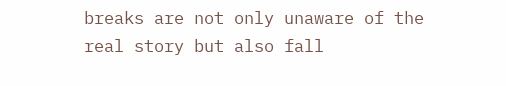breaks are not only unaware of the real story but also fall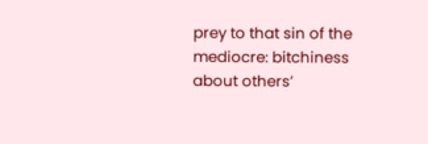prey to that sin of the mediocre: bitchiness about others’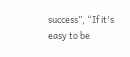success”, “If it's easy to be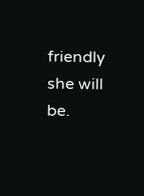friendly she will be.